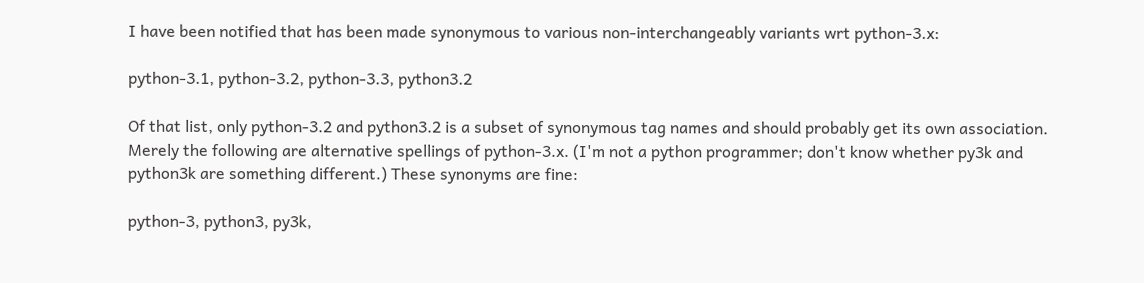I have been notified that has been made synonymous to various non-interchangeably variants wrt python-3.x:

python-3.1, python-3.2, python-3.3, python3.2

Of that list, only python-3.2 and python3.2 is a subset of synonymous tag names and should probably get its own association. Merely the following are alternative spellings of python-3.x. (I'm not a python programmer; don't know whether py3k and python3k are something different.) These synonyms are fine:

python-3, python3, py3k,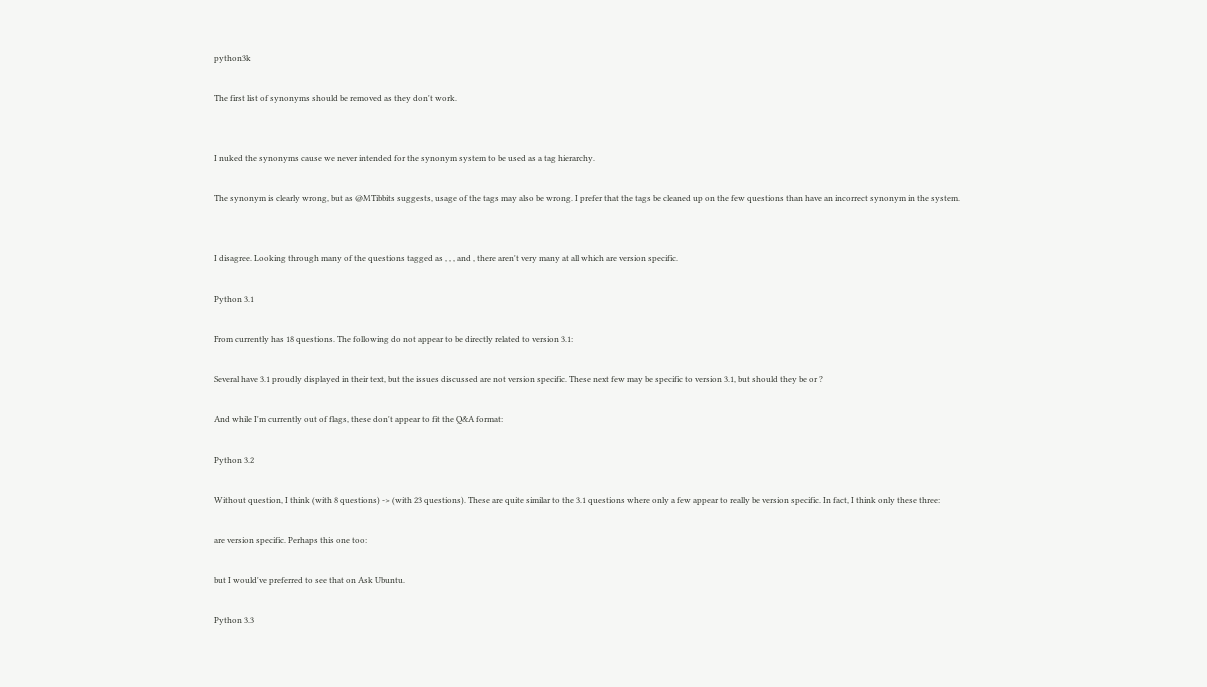python3k

The first list of synonyms should be removed as they don't work.


I nuked the synonyms cause we never intended for the synonym system to be used as a tag hierarchy.

The synonym is clearly wrong, but as @MTibbits suggests, usage of the tags may also be wrong. I prefer that the tags be cleaned up on the few questions than have an incorrect synonym in the system.


I disagree. Looking through many of the questions tagged as , , , and , there aren't very many at all which are version specific.

Python 3.1

From currently has 18 questions. The following do not appear to be directly related to version 3.1:

Several have 3.1 proudly displayed in their text, but the issues discussed are not version specific. These next few may be specific to version 3.1, but should they be or ?

And while I'm currently out of flags, these don't appear to fit the Q&A format:

Python 3.2

Without question, I think (with 8 questions) -> (with 23 questions). These are quite similar to the 3.1 questions where only a few appear to really be version specific. In fact, I think only these three:

are version specific. Perhaps this one too:

but I would've preferred to see that on Ask Ubuntu.

Python 3.3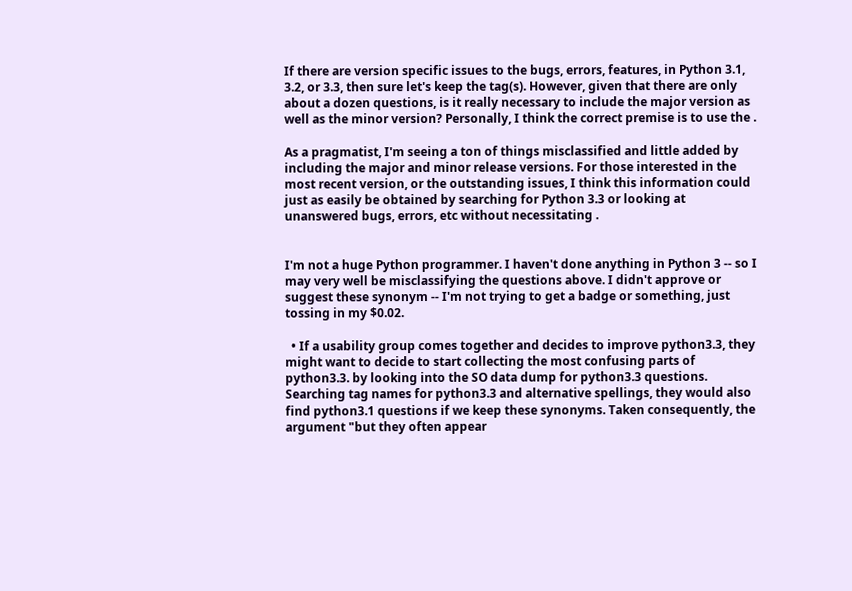If there are version specific issues to the bugs, errors, features, in Python 3.1, 3.2, or 3.3, then sure let's keep the tag(s). However, given that there are only about a dozen questions, is it really necessary to include the major version as well as the minor version? Personally, I think the correct premise is to use the .

As a pragmatist, I'm seeing a ton of things misclassified and little added by including the major and minor release versions. For those interested in the most recent version, or the outstanding issues, I think this information could just as easily be obtained by searching for Python 3.3 or looking at unanswered bugs, errors, etc without necessitating .


I'm not a huge Python programmer. I haven't done anything in Python 3 -- so I may very well be misclassifying the questions above. I didn't approve or suggest these synonym -- I'm not trying to get a badge or something, just tossing in my $0.02.

  • If a usability group comes together and decides to improve python3.3, they might want to decide to start collecting the most confusing parts of python3.3. by looking into the SO data dump for python3.3 questions. Searching tag names for python3.3 and alternative spellings, they would also find python3.1 questions if we keep these synonyms. Taken consequently, the argument "but they often appear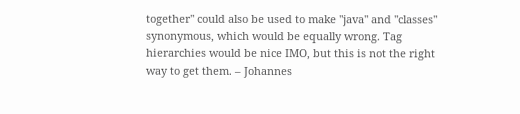together" could also be used to make "java" and "classes" synonymous, which would be equally wrong. Tag hierarchies would be nice IMO, but this is not the right way to get them. – Johannes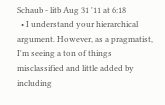Schaub - litb Aug 31 '11 at 6:18
  • I understand your hierarchical argument. However, as a pragmatist, I'm seeing a ton of things misclassified and little added by including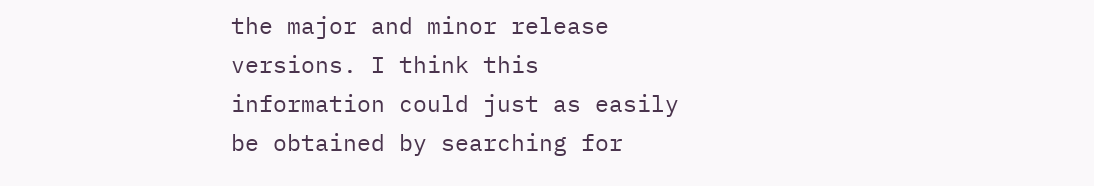the major and minor release versions. I think this information could just as easily be obtained by searching for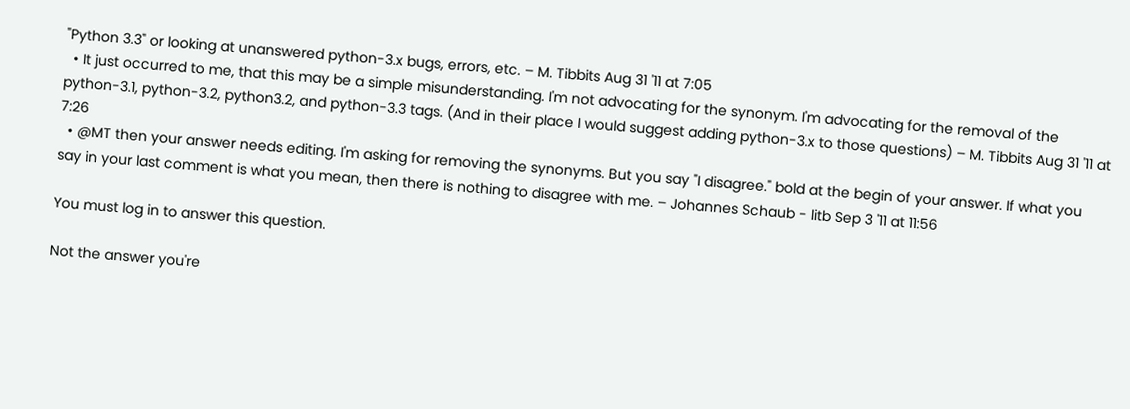"Python 3.3" or looking at unanswered python-3.x bugs, errors, etc. – M. Tibbits Aug 31 '11 at 7:05
  • It just occurred to me, that this may be a simple misunderstanding. I'm not advocating for the synonym. I'm advocating for the removal of the python-3.1, python-3.2, python3.2, and python-3.3 tags. (And in their place I would suggest adding python-3.x to those questions) – M. Tibbits Aug 31 '11 at 7:26
  • @MT then your answer needs editing. I'm asking for removing the synonyms. But you say "I disagree." bold at the begin of your answer. If what you say in your last comment is what you mean, then there is nothing to disagree with me. – Johannes Schaub - litb Sep 3 '11 at 11:56

You must log in to answer this question.

Not the answer you're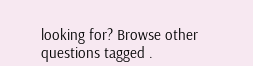looking for? Browse other questions tagged .